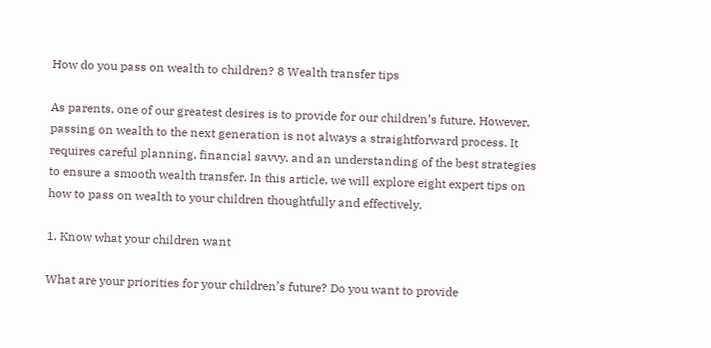How do you pass on wealth to children? 8 Wealth transfer tips

As parents, one of our greatest desires is to provide for our children’s future. However, passing on wealth to the next generation is not always a straightforward process. It requires careful planning, financial savvy, and an understanding of the best strategies to ensure a smooth wealth transfer. In this article, we will explore eight expert tips on how to pass on wealth to your children thoughtfully and effectively.

1. Know what your children want

What are your priorities for your children’s future? Do you want to provide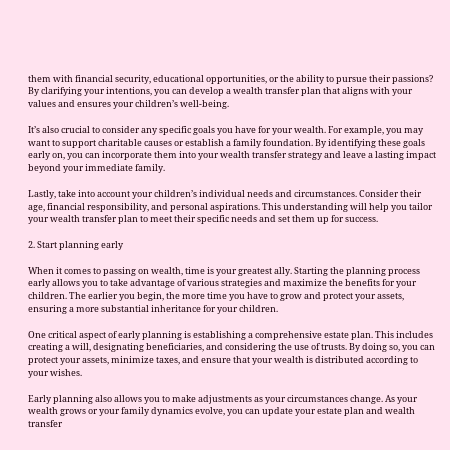them with financial security, educational opportunities, or the ability to pursue their passions? By clarifying your intentions, you can develop a wealth transfer plan that aligns with your values and ensures your children’s well-being.

It’s also crucial to consider any specific goals you have for your wealth. For example, you may want to support charitable causes or establish a family foundation. By identifying these goals early on, you can incorporate them into your wealth transfer strategy and leave a lasting impact beyond your immediate family.

Lastly, take into account your children’s individual needs and circumstances. Consider their age, financial responsibility, and personal aspirations. This understanding will help you tailor your wealth transfer plan to meet their specific needs and set them up for success.

2. Start planning early

When it comes to passing on wealth, time is your greatest ally. Starting the planning process early allows you to take advantage of various strategies and maximize the benefits for your children. The earlier you begin, the more time you have to grow and protect your assets, ensuring a more substantial inheritance for your children.

One critical aspect of early planning is establishing a comprehensive estate plan. This includes creating a will, designating beneficiaries, and considering the use of trusts. By doing so, you can protect your assets, minimize taxes, and ensure that your wealth is distributed according to your wishes.

Early planning also allows you to make adjustments as your circumstances change. As your wealth grows or your family dynamics evolve, you can update your estate plan and wealth transfer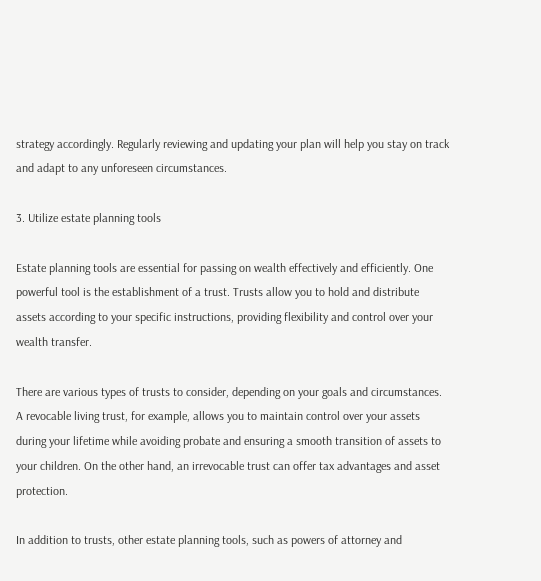strategy accordingly. Regularly reviewing and updating your plan will help you stay on track and adapt to any unforeseen circumstances.

3. Utilize estate planning tools

Estate planning tools are essential for passing on wealth effectively and efficiently. One powerful tool is the establishment of a trust. Trusts allow you to hold and distribute assets according to your specific instructions, providing flexibility and control over your wealth transfer.

There are various types of trusts to consider, depending on your goals and circumstances. A revocable living trust, for example, allows you to maintain control over your assets during your lifetime while avoiding probate and ensuring a smooth transition of assets to your children. On the other hand, an irrevocable trust can offer tax advantages and asset protection.

In addition to trusts, other estate planning tools, such as powers of attorney and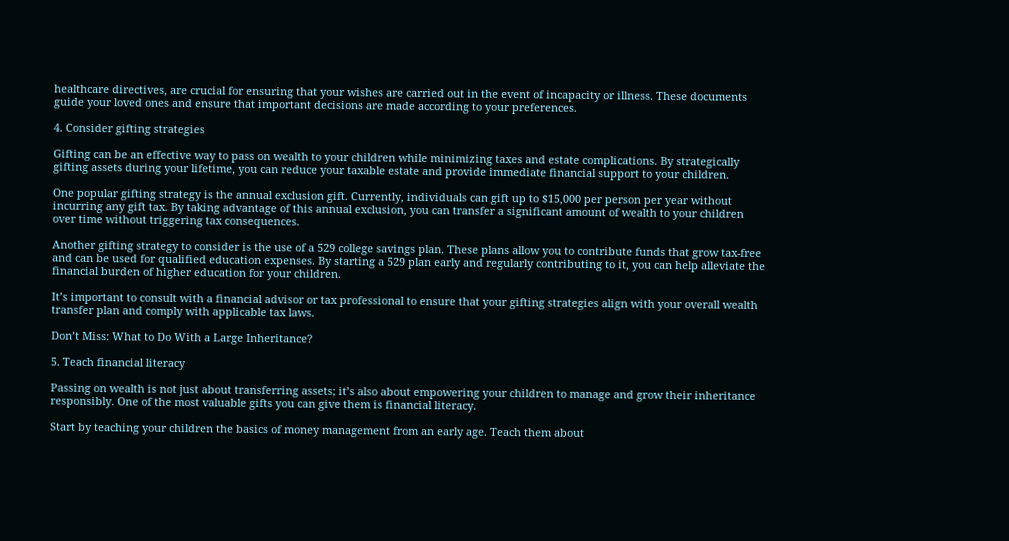healthcare directives, are crucial for ensuring that your wishes are carried out in the event of incapacity or illness. These documents guide your loved ones and ensure that important decisions are made according to your preferences.

4. Consider gifting strategies

Gifting can be an effective way to pass on wealth to your children while minimizing taxes and estate complications. By strategically gifting assets during your lifetime, you can reduce your taxable estate and provide immediate financial support to your children.

One popular gifting strategy is the annual exclusion gift. Currently, individuals can gift up to $15,000 per person per year without incurring any gift tax. By taking advantage of this annual exclusion, you can transfer a significant amount of wealth to your children over time without triggering tax consequences.

Another gifting strategy to consider is the use of a 529 college savings plan. These plans allow you to contribute funds that grow tax-free and can be used for qualified education expenses. By starting a 529 plan early and regularly contributing to it, you can help alleviate the financial burden of higher education for your children.

It’s important to consult with a financial advisor or tax professional to ensure that your gifting strategies align with your overall wealth transfer plan and comply with applicable tax laws.

Don’t Miss: What to Do With a Large Inheritance?

5. Teach financial literacy

Passing on wealth is not just about transferring assets; it’s also about empowering your children to manage and grow their inheritance responsibly. One of the most valuable gifts you can give them is financial literacy.

Start by teaching your children the basics of money management from an early age. Teach them about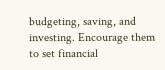budgeting, saving, and investing. Encourage them to set financial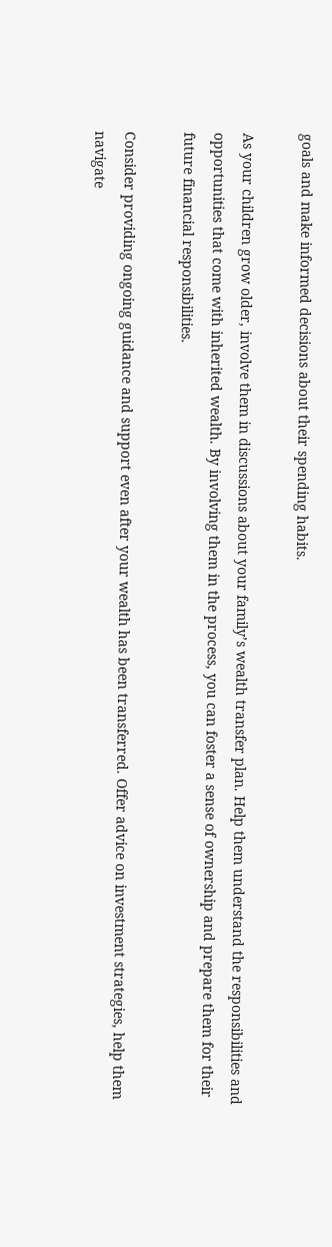goals and make informed decisions about their spending habits.

As your children grow older, involve them in discussions about your family’s wealth transfer plan. Help them understand the responsibilities and opportunities that come with inherited wealth. By involving them in the process, you can foster a sense of ownership and prepare them for their future financial responsibilities.

Consider providing ongoing guidance and support even after your wealth has been transferred. Offer advice on investment strategies, help them navigate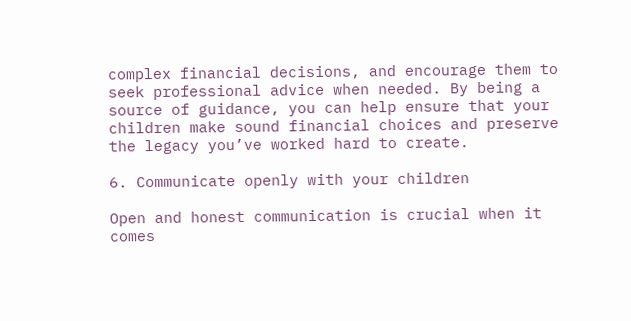complex financial decisions, and encourage them to seek professional advice when needed. By being a source of guidance, you can help ensure that your children make sound financial choices and preserve the legacy you’ve worked hard to create.

6. Communicate openly with your children

Open and honest communication is crucial when it comes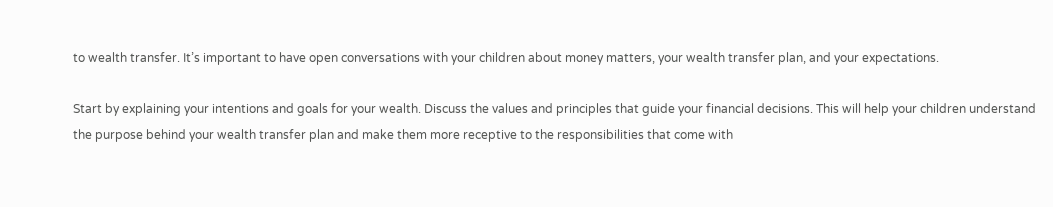to wealth transfer. It’s important to have open conversations with your children about money matters, your wealth transfer plan, and your expectations.

Start by explaining your intentions and goals for your wealth. Discuss the values and principles that guide your financial decisions. This will help your children understand the purpose behind your wealth transfer plan and make them more receptive to the responsibilities that come with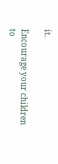it.

Encourage your children to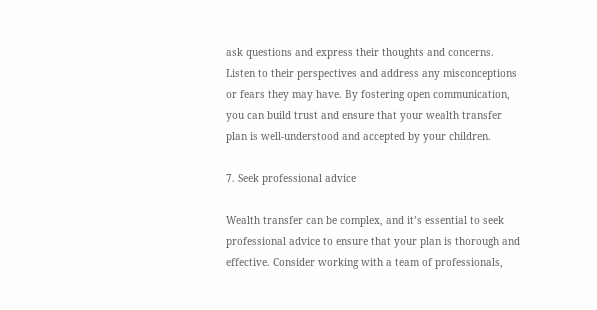ask questions and express their thoughts and concerns. Listen to their perspectives and address any misconceptions or fears they may have. By fostering open communication, you can build trust and ensure that your wealth transfer plan is well-understood and accepted by your children.

7. Seek professional advice

Wealth transfer can be complex, and it’s essential to seek professional advice to ensure that your plan is thorough and effective. Consider working with a team of professionals,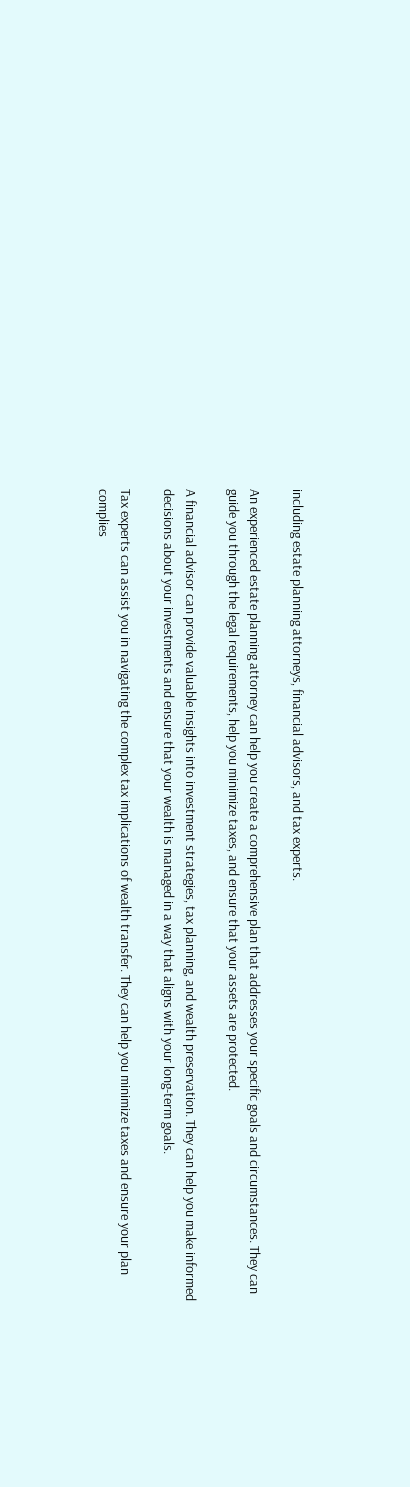including estate planning attorneys, financial advisors, and tax experts.

An experienced estate planning attorney can help you create a comprehensive plan that addresses your specific goals and circumstances. They can guide you through the legal requirements, help you minimize taxes, and ensure that your assets are protected.

A financial advisor can provide valuable insights into investment strategies, tax planning, and wealth preservation. They can help you make informed decisions about your investments and ensure that your wealth is managed in a way that aligns with your long-term goals.

Tax experts can assist you in navigating the complex tax implications of wealth transfer. They can help you minimize taxes and ensure your plan complies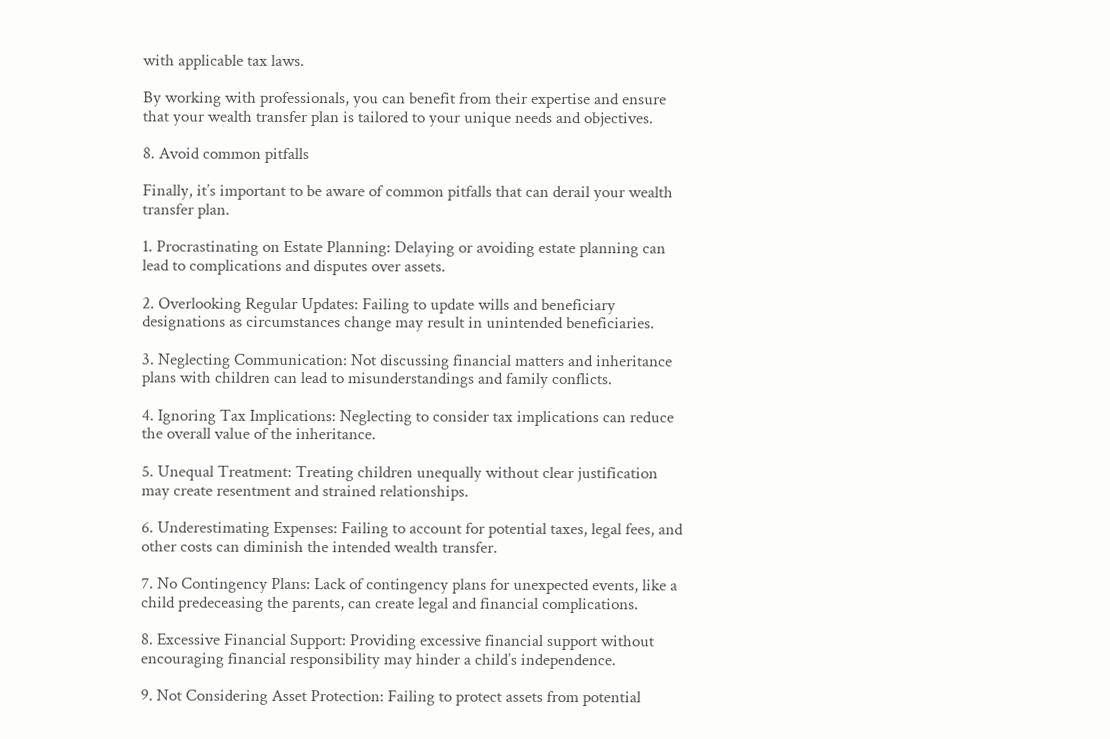with applicable tax laws.

By working with professionals, you can benefit from their expertise and ensure that your wealth transfer plan is tailored to your unique needs and objectives.

8. Avoid common pitfalls

Finally, it’s important to be aware of common pitfalls that can derail your wealth transfer plan.

1. Procrastinating on Estate Planning: Delaying or avoiding estate planning can lead to complications and disputes over assets.

2. Overlooking Regular Updates: Failing to update wills and beneficiary designations as circumstances change may result in unintended beneficiaries.

3. Neglecting Communication: Not discussing financial matters and inheritance plans with children can lead to misunderstandings and family conflicts.

4. Ignoring Tax Implications: Neglecting to consider tax implications can reduce the overall value of the inheritance.

5. Unequal Treatment: Treating children unequally without clear justification may create resentment and strained relationships.

6. Underestimating Expenses: Failing to account for potential taxes, legal fees, and other costs can diminish the intended wealth transfer.

7. No Contingency Plans: Lack of contingency plans for unexpected events, like a child predeceasing the parents, can create legal and financial complications.

8. Excessive Financial Support: Providing excessive financial support without encouraging financial responsibility may hinder a child’s independence.

9. Not Considering Asset Protection: Failing to protect assets from potential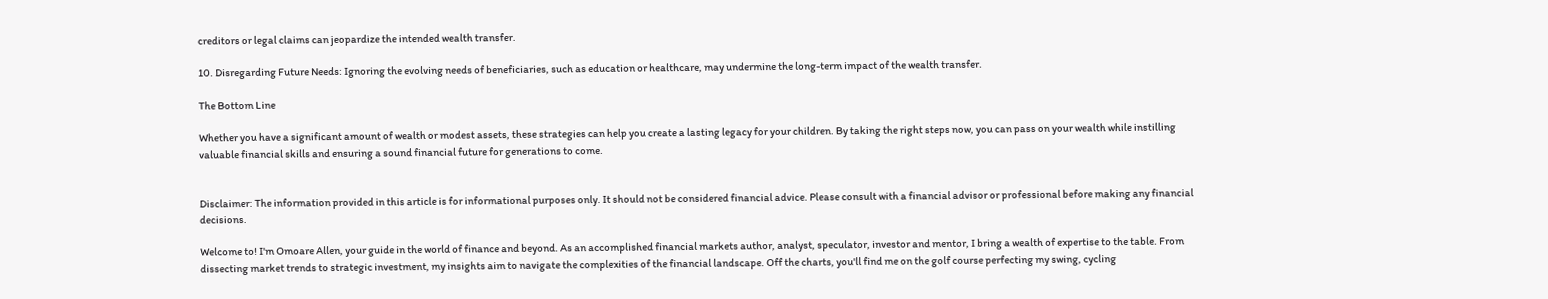creditors or legal claims can jeopardize the intended wealth transfer.

10. Disregarding Future Needs: Ignoring the evolving needs of beneficiaries, such as education or healthcare, may undermine the long-term impact of the wealth transfer.

The Bottom Line

Whether you have a significant amount of wealth or modest assets, these strategies can help you create a lasting legacy for your children. By taking the right steps now, you can pass on your wealth while instilling valuable financial skills and ensuring a sound financial future for generations to come.


Disclaimer: The information provided in this article is for informational purposes only. It should not be considered financial advice. Please consult with a financial advisor or professional before making any financial decisions.

Welcome to! I'm Omoare Allen, your guide in the world of finance and beyond. As an accomplished financial markets author, analyst, speculator, investor and mentor, I bring a wealth of expertise to the table. From dissecting market trends to strategic investment, my insights aim to navigate the complexities of the financial landscape. Off the charts, you'll find me on the golf course perfecting my swing, cycling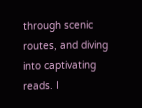through scenic routes, and diving into captivating reads. I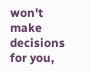won't make decisions for you,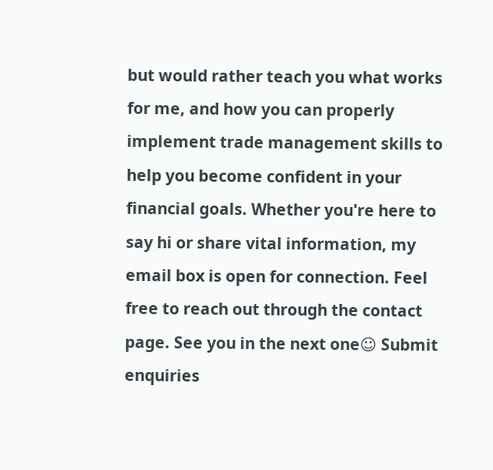but would rather teach you what works for me, and how you can properly implement trade management skills to help you become confident in your financial goals. Whether you're here to say hi or share vital information, my email box is open for connection. Feel free to reach out through the contact page. See you in the next one☺ Submit enquiries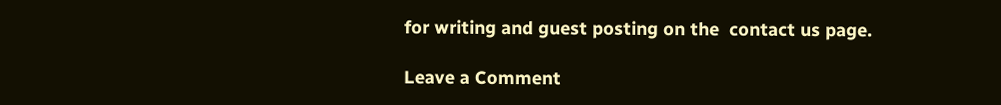for writing and guest posting on the  contact us page.

Leave a Comment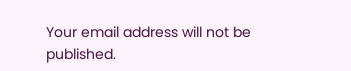Your email address will not be published.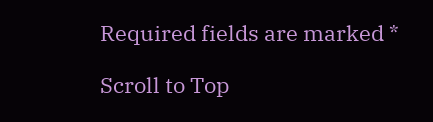Required fields are marked *

Scroll to Top